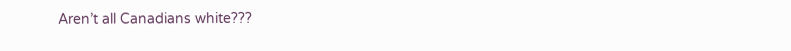Aren’t all Canadians white???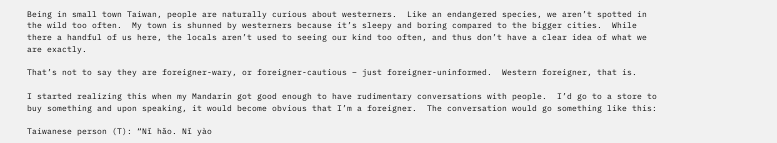Being in small town Taiwan, people are naturally curious about westerners.  Like an endangered species, we aren’t spotted in the wild too often.  My town is shunned by westerners because it’s sleepy and boring compared to the bigger cities.  While there a handful of us here, the locals aren’t used to seeing our kind too often, and thus don’t have a clear idea of what we are exactly.

That’s not to say they are foreigner-wary, or foreigner-cautious – just foreigner-uninformed.  Western foreigner, that is.

I started realizing this when my Mandarin got good enough to have rudimentary conversations with people.  I’d go to a store to buy something and upon speaking, it would become obvious that I’m a foreigner.  The conversation would go something like this:

Taiwanese person (T): “Nǐ hǎo. Nǐ yào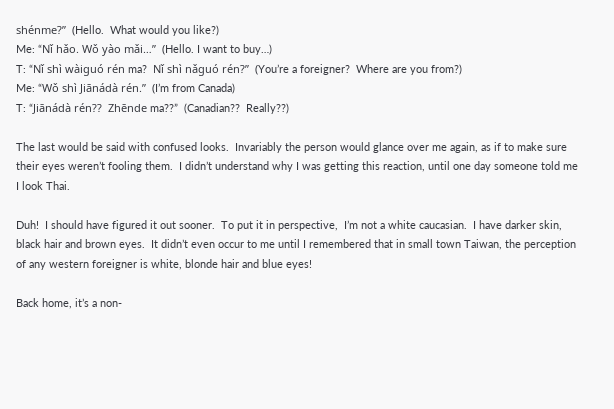shénme?”  (Hello.  What would you like?)
Me: “Nǐ hǎo. Wǒ yào mǎi…”  (Hello. I want to buy…)
T: “Nǐ shì wàiguó rén ma?  Nǐ shì nǎguó rén?”  (You’re a foreigner?  Where are you from?)
Me: “Wǒ shì Jiānádà rén.”  (I’m from Canada)
T: “Jiānádà rén??  Zhēnde ma??”  (Canadian??  Really??)

The last would be said with confused looks.  Invariably the person would glance over me again, as if to make sure their eyes weren’t fooling them.  I didn’t understand why I was getting this reaction, until one day someone told me I look Thai.

Duh!  I should have figured it out sooner.  To put it in perspective,  I’m not a white caucasian.  I have darker skin, black hair and brown eyes.  It didn’t even occur to me until I remembered that in small town Taiwan, the perception of any western foreigner is white, blonde hair and blue eyes!

Back home, it’s a non-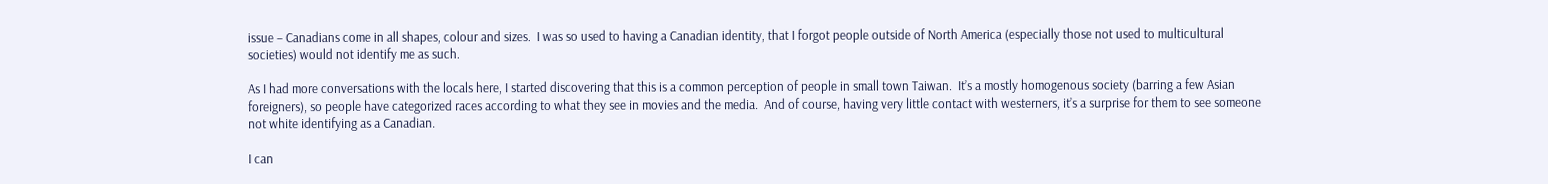issue – Canadians come in all shapes, colour and sizes.  I was so used to having a Canadian identity, that I forgot people outside of North America (especially those not used to multicultural societies) would not identify me as such.

As I had more conversations with the locals here, I started discovering that this is a common perception of people in small town Taiwan.  It’s a mostly homogenous society (barring a few Asian foreigners), so people have categorized races according to what they see in movies and the media.  And of course, having very little contact with westerners, it’s a surprise for them to see someone not white identifying as a Canadian.

I can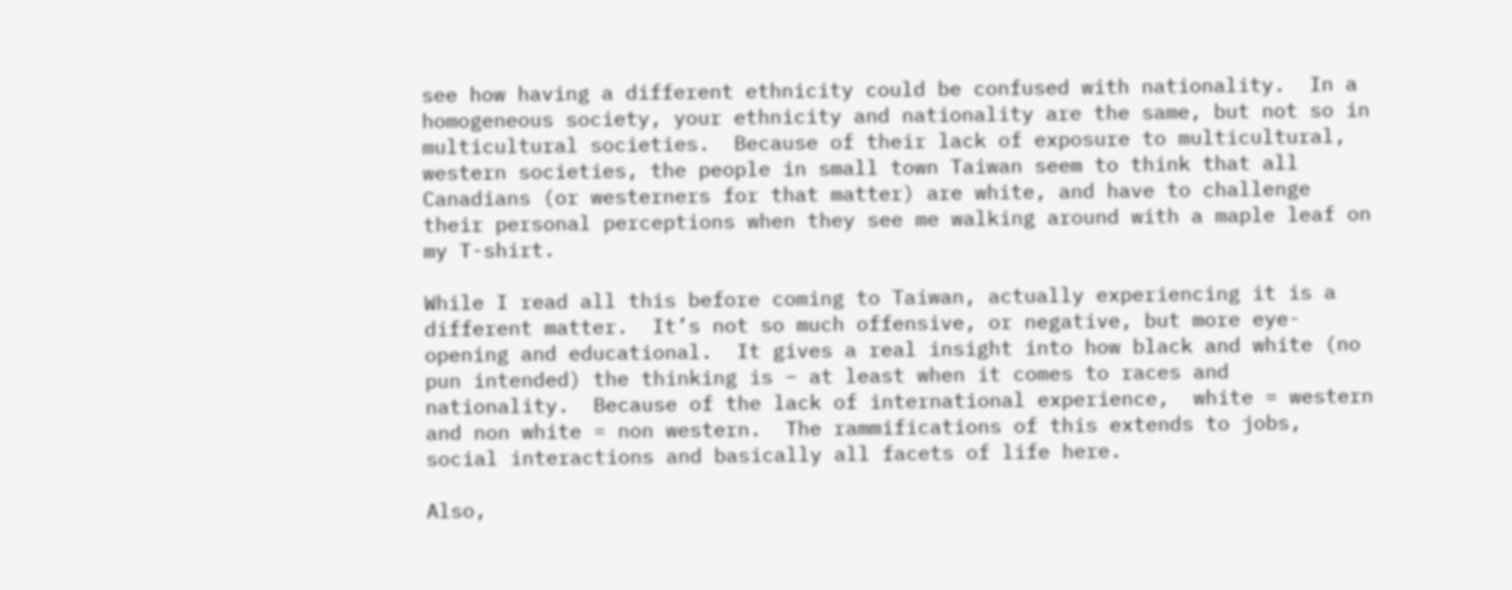see how having a different ethnicity could be confused with nationality.  In a homogeneous society, your ethnicity and nationality are the same, but not so in multicultural societies.  Because of their lack of exposure to multicultural, western societies, the people in small town Taiwan seem to think that all Canadians (or westerners for that matter) are white, and have to challenge their personal perceptions when they see me walking around with a maple leaf on my T-shirt.

While I read all this before coming to Taiwan, actually experiencing it is a different matter.  It’s not so much offensive, or negative, but more eye-opening and educational.  It gives a real insight into how black and white (no pun intended) the thinking is – at least when it comes to races and nationality.  Because of the lack of international experience,  white = western and non white = non western.  The rammifications of this extends to jobs, social interactions and basically all facets of life here.

Also,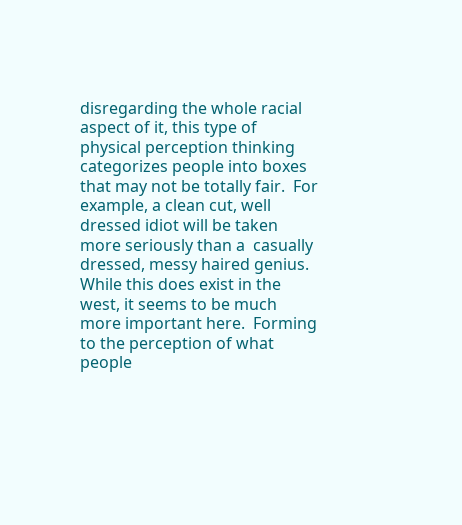disregarding the whole racial aspect of it, this type of physical perception thinking categorizes people into boxes that may not be totally fair.  For example, a clean cut, well dressed idiot will be taken more seriously than a  casually dressed, messy haired genius.  While this does exist in the west, it seems to be much more important here.  Forming to the perception of what people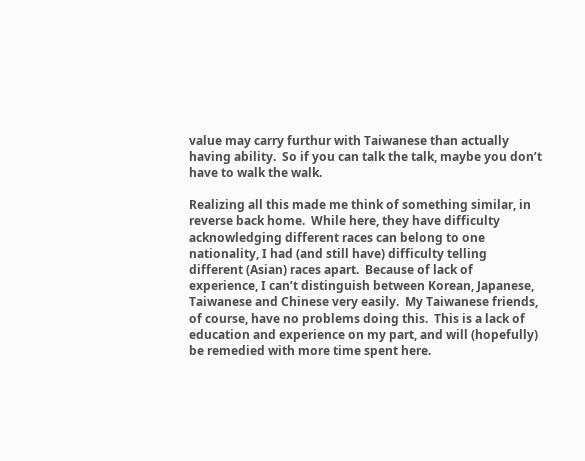value may carry furthur with Taiwanese than actually having ability.  So if you can talk the talk, maybe you don’t have to walk the walk.

Realizing all this made me think of something similar, in reverse back home.  While here, they have difficulty acknowledging different races can belong to one nationality, I had (and still have) difficulty telling different (Asian) races apart.  Because of lack of experience, I can’t distinguish between Korean, Japanese, Taiwanese and Chinese very easily.  My Taiwanese friends, of course, have no problems doing this.  This is a lack of education and experience on my part, and will (hopefully) be remedied with more time spent here.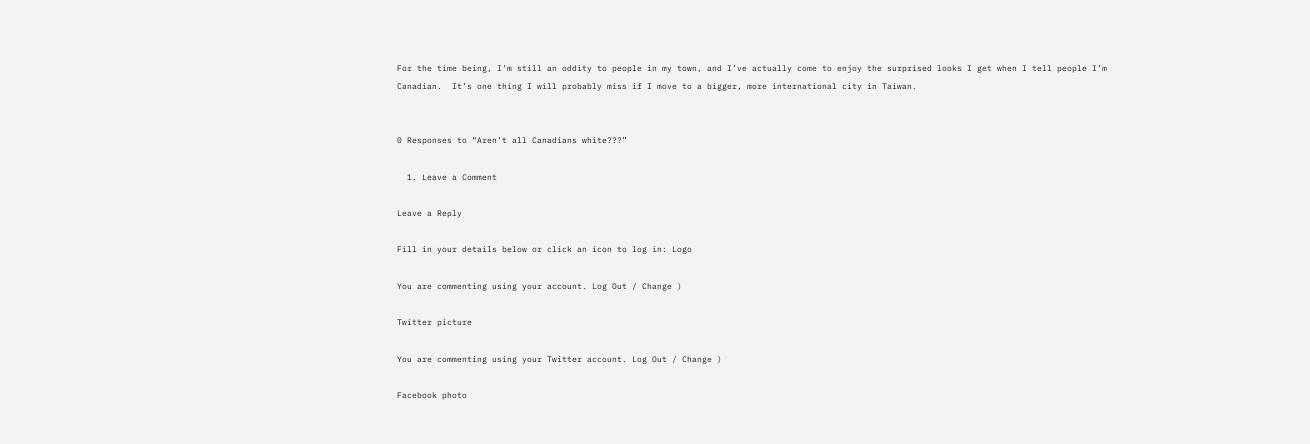For the time being, I’m still an oddity to people in my town, and I’ve actually come to enjoy the surprised looks I get when I tell people I’m Canadian.  It’s one thing I will probably miss if I move to a bigger, more international city in Taiwan.


0 Responses to “Aren’t all Canadians white???”

  1. Leave a Comment

Leave a Reply

Fill in your details below or click an icon to log in: Logo

You are commenting using your account. Log Out / Change )

Twitter picture

You are commenting using your Twitter account. Log Out / Change )

Facebook photo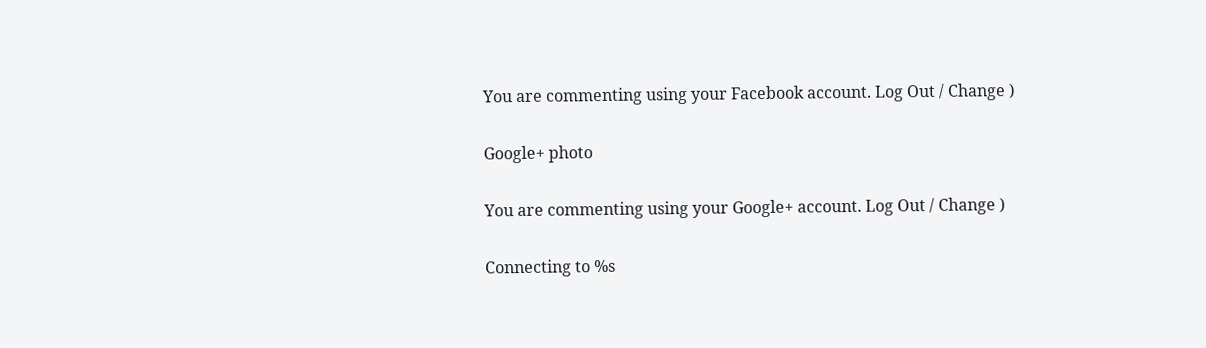You are commenting using your Facebook account. Log Out / Change )

Google+ photo

You are commenting using your Google+ account. Log Out / Change )

Connecting to %s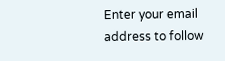Enter your email address to follow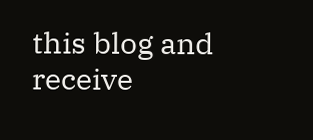this blog and receive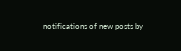notifications of new posts by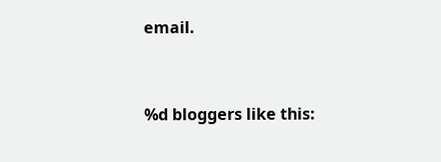email.


%d bloggers like this: